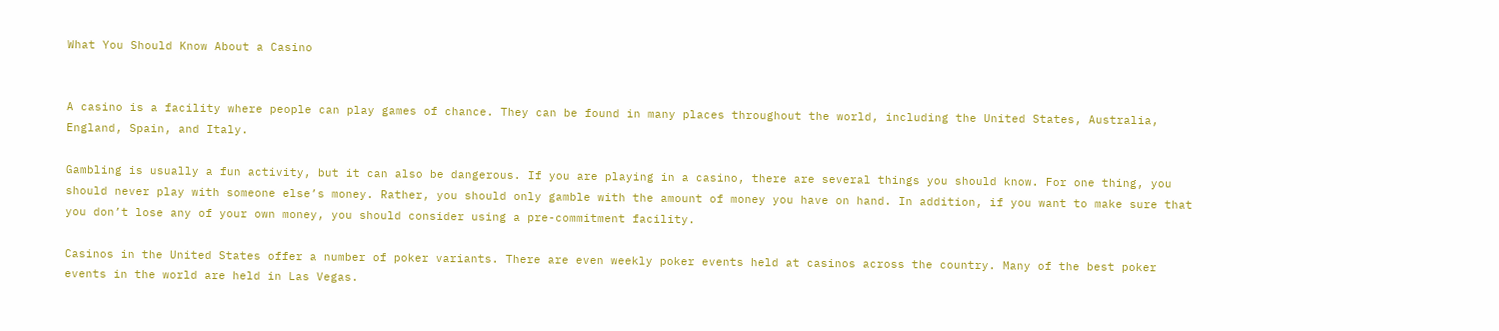What You Should Know About a Casino


A casino is a facility where people can play games of chance. They can be found in many places throughout the world, including the United States, Australia, England, Spain, and Italy.

Gambling is usually a fun activity, but it can also be dangerous. If you are playing in a casino, there are several things you should know. For one thing, you should never play with someone else’s money. Rather, you should only gamble with the amount of money you have on hand. In addition, if you want to make sure that you don’t lose any of your own money, you should consider using a pre-commitment facility.

Casinos in the United States offer a number of poker variants. There are even weekly poker events held at casinos across the country. Many of the best poker events in the world are held in Las Vegas.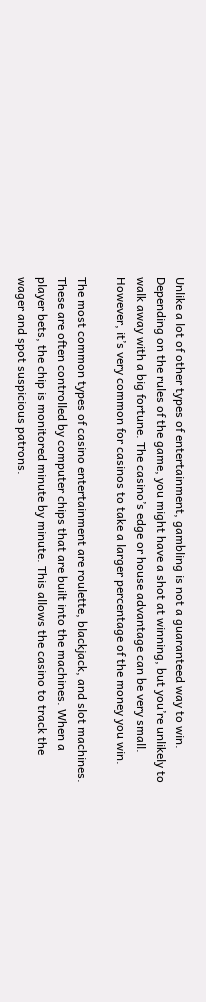Unlike a lot of other types of entertainment, gambling is not a guaranteed way to win. Depending on the rules of the game, you might have a shot at winning, but you’re unlikely to walk away with a big fortune. The casino’s edge or house advantage can be very small. However, it’s very common for casinos to take a larger percentage of the money you win.

The most common types of casino entertainment are roulette, blackjack, and slot machines. These are often controlled by computer chips that are built into the machines. When a player bets, the chip is monitored minute by minute. This allows the casino to track the wager and spot suspicious patrons.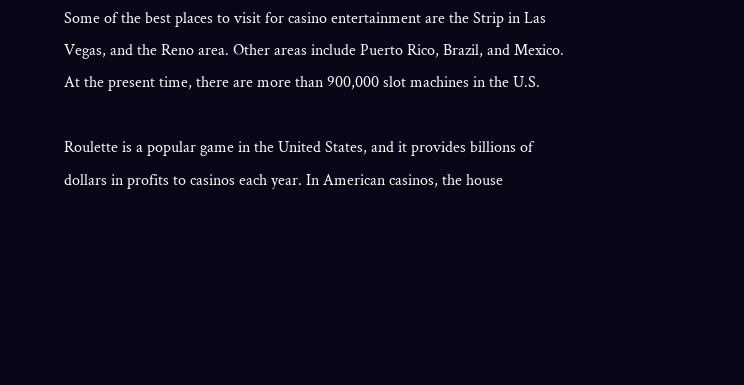Some of the best places to visit for casino entertainment are the Strip in Las Vegas, and the Reno area. Other areas include Puerto Rico, Brazil, and Mexico. At the present time, there are more than 900,000 slot machines in the U.S.

Roulette is a popular game in the United States, and it provides billions of dollars in profits to casinos each year. In American casinos, the house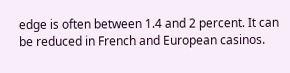edge is often between 1.4 and 2 percent. It can be reduced in French and European casinos.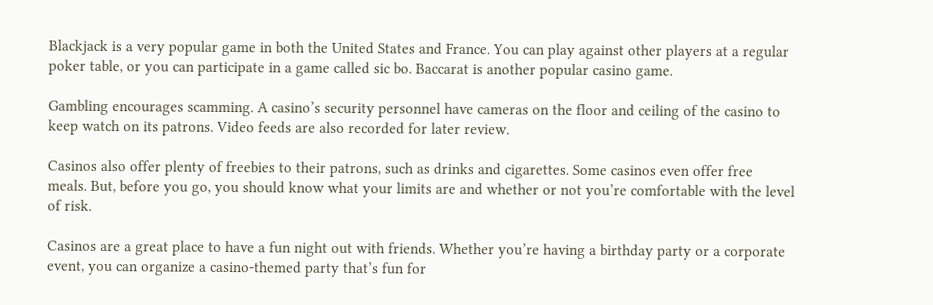Blackjack is a very popular game in both the United States and France. You can play against other players at a regular poker table, or you can participate in a game called sic bo. Baccarat is another popular casino game.

Gambling encourages scamming. A casino’s security personnel have cameras on the floor and ceiling of the casino to keep watch on its patrons. Video feeds are also recorded for later review.

Casinos also offer plenty of freebies to their patrons, such as drinks and cigarettes. Some casinos even offer free meals. But, before you go, you should know what your limits are and whether or not you’re comfortable with the level of risk.

Casinos are a great place to have a fun night out with friends. Whether you’re having a birthday party or a corporate event, you can organize a casino-themed party that’s fun for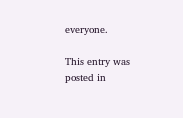everyone.

This entry was posted in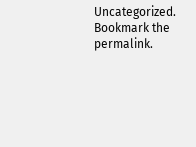Uncategorized. Bookmark the permalink.